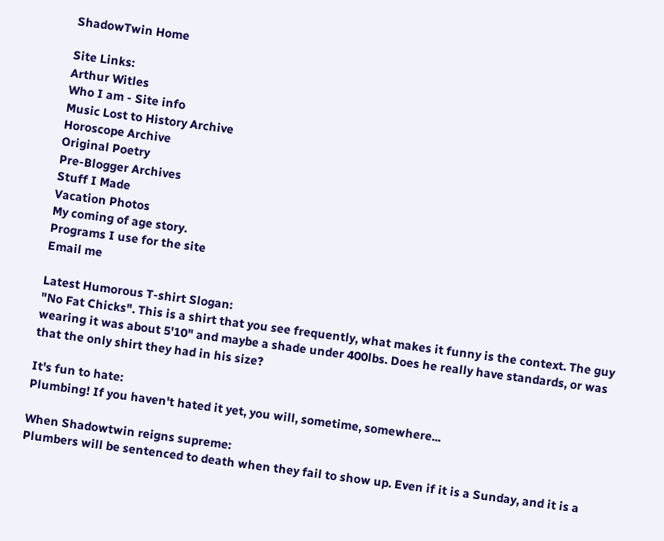ShadowTwin Home

Site Links:
Arthur Witles
Who I am - Site info
Music Lost to History Archive
Horoscope Archive
Original Poetry
Pre-Blogger Archives
Stuff I Made
Vacation Photos
My coming of age story.
Programs I use for the site
Email me

Latest Humorous T-shirt Slogan:
"No Fat Chicks". This is a shirt that you see frequently, what makes it funny is the context. The guy wearing it was about 5'10" and maybe a shade under 400lbs. Does he really have standards, or was that the only shirt they had in his size?

It's fun to hate:
Plumbing! If you haven't hated it yet, you will, sometime, somewhere...

When Shadowtwin reigns supreme:
Plumbers will be sentenced to death when they fail to show up. Even if it is a Sunday, and it is a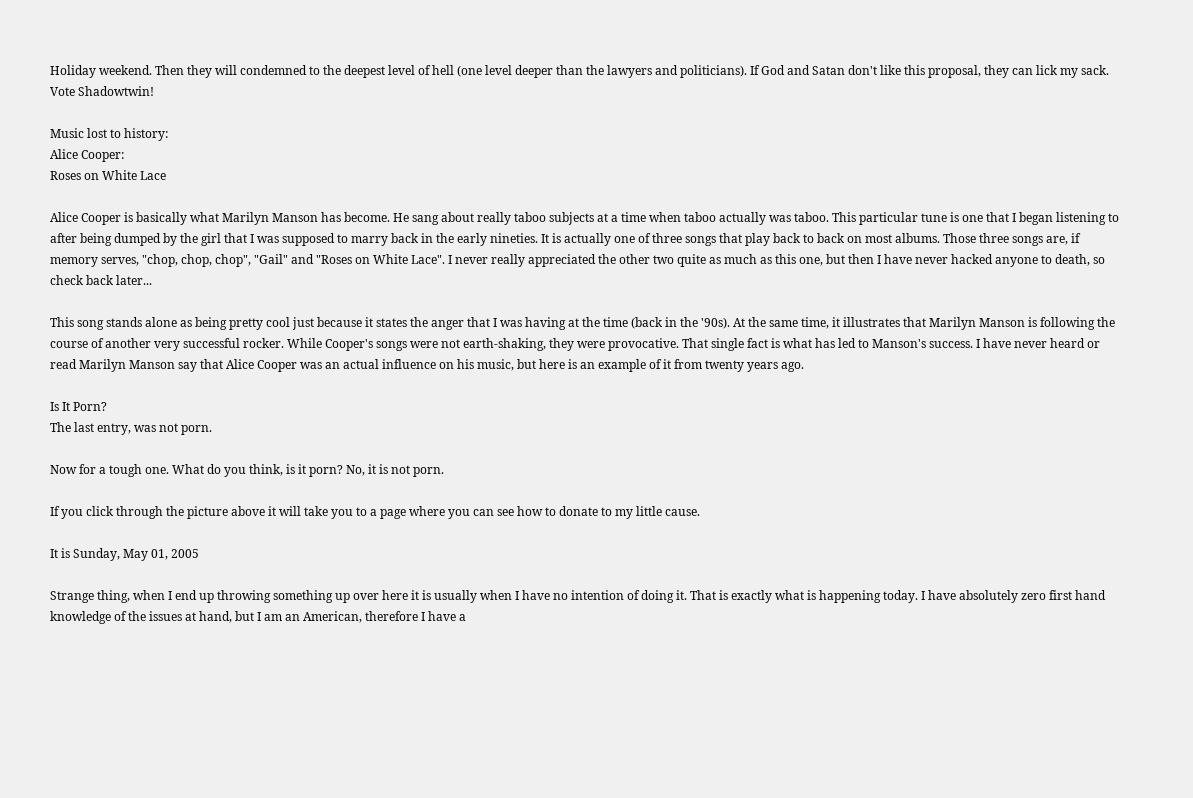Holiday weekend. Then they will condemned to the deepest level of hell (one level deeper than the lawyers and politicians). If God and Satan don't like this proposal, they can lick my sack.
Vote Shadowtwin!

Music lost to history:
Alice Cooper:
Roses on White Lace

Alice Cooper is basically what Marilyn Manson has become. He sang about really taboo subjects at a time when taboo actually was taboo. This particular tune is one that I began listening to after being dumped by the girl that I was supposed to marry back in the early nineties. It is actually one of three songs that play back to back on most albums. Those three songs are, if memory serves, "chop, chop, chop", "Gail" and "Roses on White Lace". I never really appreciated the other two quite as much as this one, but then I have never hacked anyone to death, so check back later...

This song stands alone as being pretty cool just because it states the anger that I was having at the time (back in the '90s). At the same time, it illustrates that Marilyn Manson is following the course of another very successful rocker. While Cooper's songs were not earth-shaking, they were provocative. That single fact is what has led to Manson's success. I have never heard or read Marilyn Manson say that Alice Cooper was an actual influence on his music, but here is an example of it from twenty years ago.

Is It Porn?
The last entry, was not porn.

Now for a tough one. What do you think, is it porn? No, it is not porn.

If you click through the picture above it will take you to a page where you can see how to donate to my little cause.

It is Sunday, May 01, 2005

Strange thing, when I end up throwing something up over here it is usually when I have no intention of doing it. That is exactly what is happening today. I have absolutely zero first hand knowledge of the issues at hand, but I am an American, therefore I have a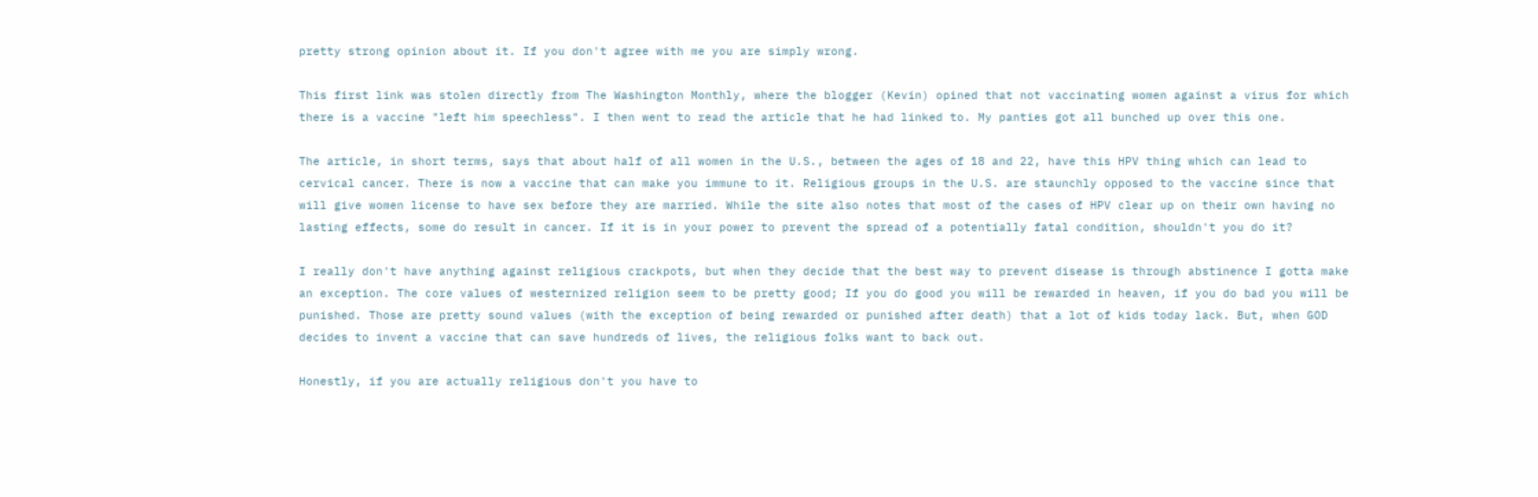pretty strong opinion about it. If you don't agree with me you are simply wrong.

This first link was stolen directly from The Washington Monthly, where the blogger (Kevin) opined that not vaccinating women against a virus for which there is a vaccine "left him speechless". I then went to read the article that he had linked to. My panties got all bunched up over this one.

The article, in short terms, says that about half of all women in the U.S., between the ages of 18 and 22, have this HPV thing which can lead to cervical cancer. There is now a vaccine that can make you immune to it. Religious groups in the U.S. are staunchly opposed to the vaccine since that will give women license to have sex before they are married. While the site also notes that most of the cases of HPV clear up on their own having no lasting effects, some do result in cancer. If it is in your power to prevent the spread of a potentially fatal condition, shouldn't you do it?

I really don't have anything against religious crackpots, but when they decide that the best way to prevent disease is through abstinence I gotta make an exception. The core values of westernized religion seem to be pretty good; If you do good you will be rewarded in heaven, if you do bad you will be punished. Those are pretty sound values (with the exception of being rewarded or punished after death) that a lot of kids today lack. But, when GOD decides to invent a vaccine that can save hundreds of lives, the religious folks want to back out.

Honestly, if you are actually religious don't you have to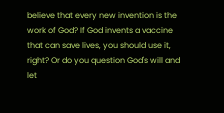believe that every new invention is the work of God? If God invents a vaccine that can save lives, you should use it, right? Or do you question God's will and let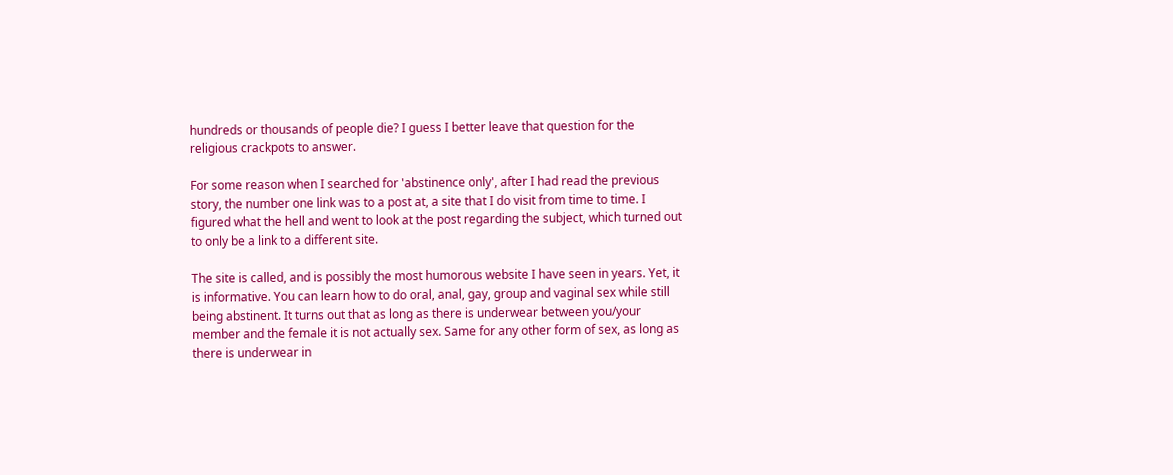hundreds or thousands of people die? I guess I better leave that question for the religious crackpots to answer.

For some reason when I searched for 'abstinence only', after I had read the previous story, the number one link was to a post at, a site that I do visit from time to time. I figured what the hell and went to look at the post regarding the subject, which turned out to only be a link to a different site.

The site is called, and is possibly the most humorous website I have seen in years. Yet, it is informative. You can learn how to do oral, anal, gay, group and vaginal sex while still being abstinent. It turns out that as long as there is underwear between you/your member and the female it is not actually sex. Same for any other form of sex, as long as there is underwear in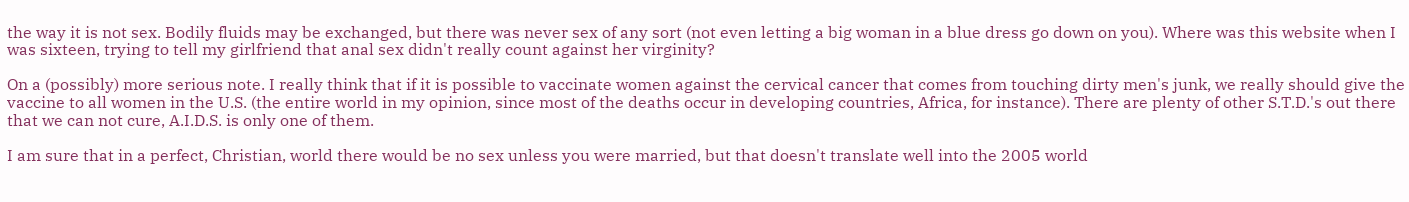the way it is not sex. Bodily fluids may be exchanged, but there was never sex of any sort (not even letting a big woman in a blue dress go down on you). Where was this website when I was sixteen, trying to tell my girlfriend that anal sex didn't really count against her virginity?

On a (possibly) more serious note. I really think that if it is possible to vaccinate women against the cervical cancer that comes from touching dirty men's junk, we really should give the vaccine to all women in the U.S. (the entire world in my opinion, since most of the deaths occur in developing countries, Africa, for instance). There are plenty of other S.T.D.'s out there that we can not cure, A.I.D.S. is only one of them.

I am sure that in a perfect, Christian, world there would be no sex unless you were married, but that doesn't translate well into the 2005 world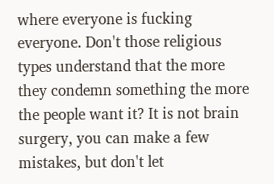where everyone is fucking everyone. Don't those religious types understand that the more they condemn something the more the people want it? It is not brain surgery, you can make a few mistakes, but don't let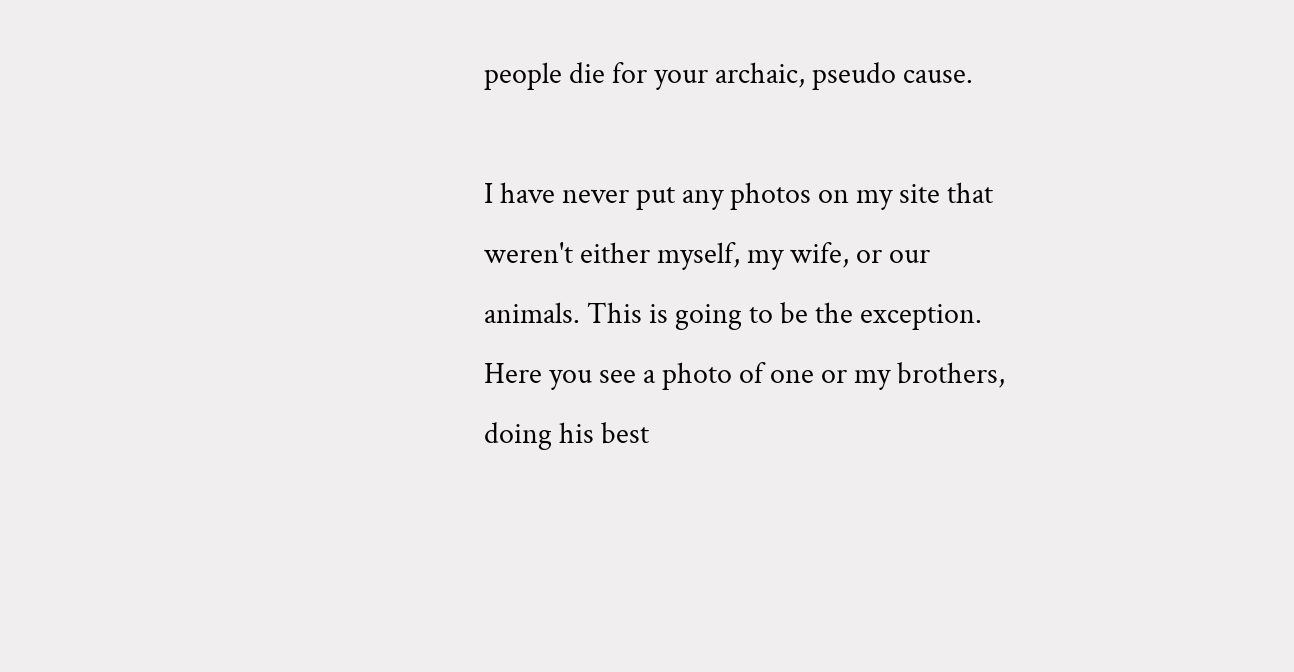people die for your archaic, pseudo cause.

I have never put any photos on my site that weren't either myself, my wife, or our animals. This is going to be the exception. Here you see a photo of one or my brothers, doing his best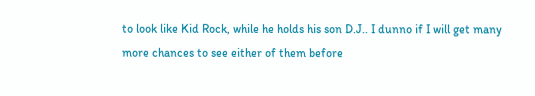to look like Kid Rock, while he holds his son D.J.. I dunno if I will get many more chances to see either of them before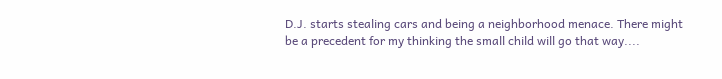D.J. starts stealing cars and being a neighborhood menace. There might be a precedent for my thinking the small child will go that way....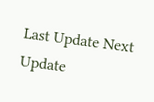Last Update Next Update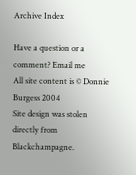Archive Index

Have a question or a comment? Email me
All site content is © Donnie Burgess 2004
Site design was stolen directly from Blackchampagne.